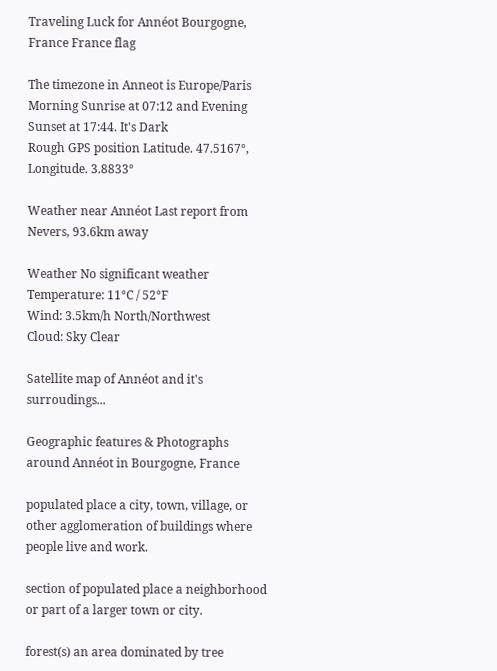Traveling Luck for Annéot Bourgogne, France France flag

The timezone in Anneot is Europe/Paris
Morning Sunrise at 07:12 and Evening Sunset at 17:44. It's Dark
Rough GPS position Latitude. 47.5167°, Longitude. 3.8833°

Weather near Annéot Last report from Nevers, 93.6km away

Weather No significant weather Temperature: 11°C / 52°F
Wind: 3.5km/h North/Northwest
Cloud: Sky Clear

Satellite map of Annéot and it's surroudings...

Geographic features & Photographs around Annéot in Bourgogne, France

populated place a city, town, village, or other agglomeration of buildings where people live and work.

section of populated place a neighborhood or part of a larger town or city.

forest(s) an area dominated by tree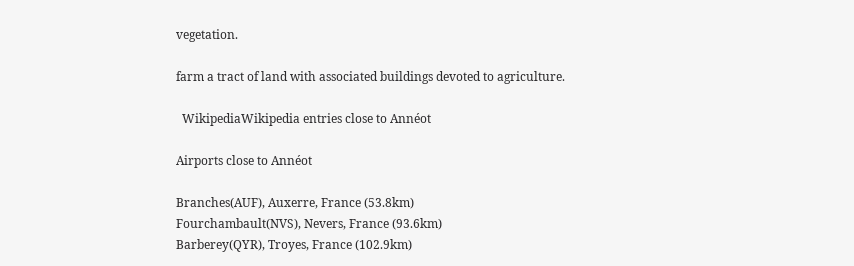vegetation.

farm a tract of land with associated buildings devoted to agriculture.

  WikipediaWikipedia entries close to Annéot

Airports close to Annéot

Branches(AUF), Auxerre, France (53.8km)
Fourchambault(NVS), Nevers, France (93.6km)
Barberey(QYR), Troyes, France (102.9km)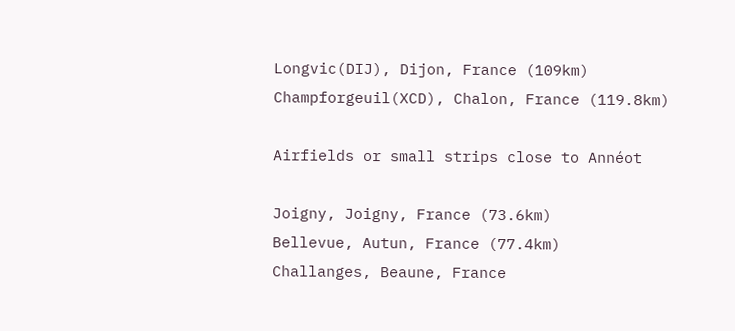Longvic(DIJ), Dijon, France (109km)
Champforgeuil(XCD), Chalon, France (119.8km)

Airfields or small strips close to Annéot

Joigny, Joigny, France (73.6km)
Bellevue, Autun, France (77.4km)
Challanges, Beaune, France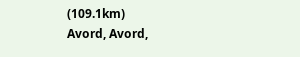(109.1km)
Avord, Avord,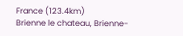France (123.4km)
Brienne le chateau, Brienne-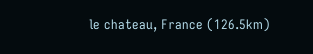le chateau, France (126.5km)